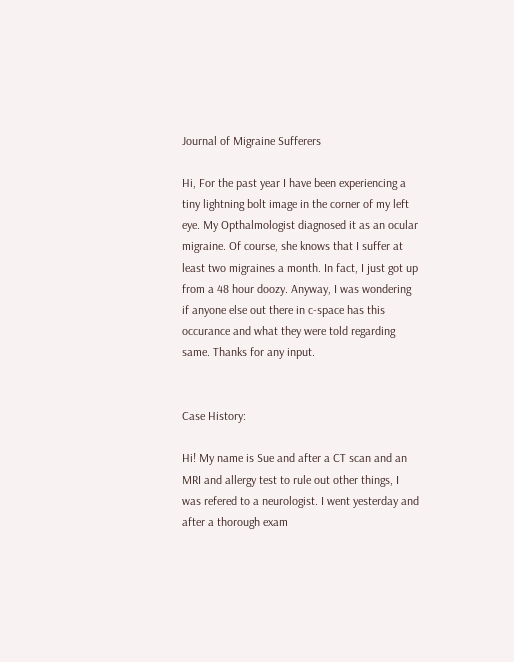Journal of Migraine Sufferers

Hi, For the past year I have been experiencing a tiny lightning bolt image in the corner of my left eye. My Opthalmologist diagnosed it as an ocular migraine. Of course, she knows that I suffer at least two migraines a month. In fact, I just got up from a 48 hour doozy. Anyway, I was wondering if anyone else out there in c-space has this occurance and what they were told regarding same. Thanks for any input.


Case History:

Hi! My name is Sue and after a CT scan and an MRI and allergy test to rule out other things, I was refered to a neurologist. I went yesterday and after a thorough exam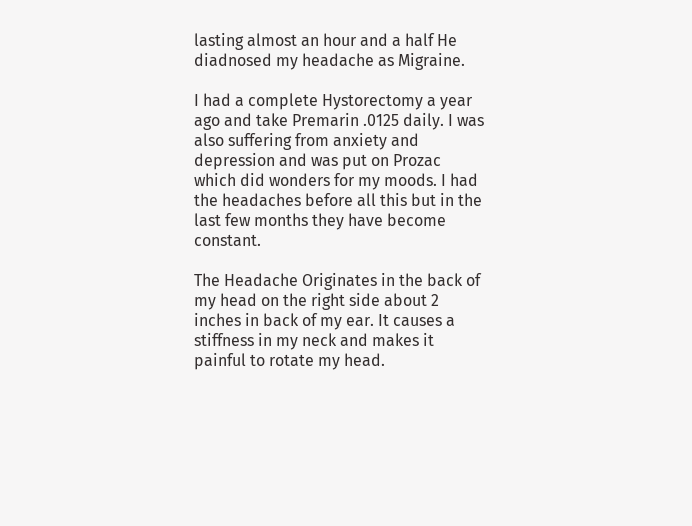lasting almost an hour and a half He diadnosed my headache as Migraine.

I had a complete Hystorectomy a year ago and take Premarin .0125 daily. I was also suffering from anxiety and depression and was put on Prozac which did wonders for my moods. I had the headaches before all this but in the last few months they have become constant.

The Headache Originates in the back of my head on the right side about 2 inches in back of my ear. It causes a stiffness in my neck and makes it painful to rotate my head.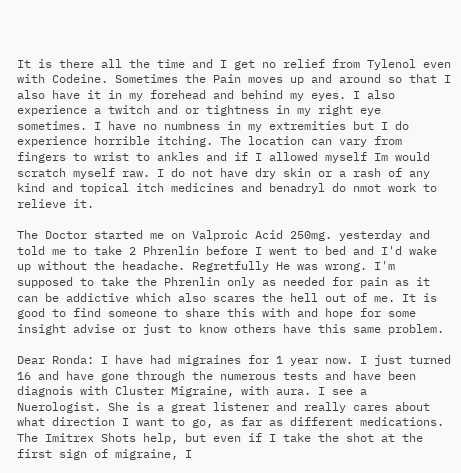It is there all the time and I get no relief from Tylenol even with Codeine. Sometimes the Pain moves up and around so that I also have it in my forehead and behind my eyes. I also experience a twitch and or tightness in my right eye sometimes. I have no numbness in my extremities but I do experience horrible itching. The location can vary from fingers to wrist to ankles and if I allowed myself Im would scratch myself raw. I do not have dry skin or a rash of any kind and topical itch medicines and benadryl do nmot work to relieve it.

The Doctor started me on Valproic Acid 250mg. yesterday and told me to take 2 Phrenlin before I went to bed and I'd wake up without the headache. Regretfully He was wrong. I'm supposed to take the Phrenlin only as needed for pain as it can be addictive which also scares the hell out of me. It is good to find someone to share this with and hope for some insight advise or just to know others have this same problem.

Dear Ronda: I have had migraines for 1 year now. I just turned 16 and have gone through the numerous tests and have been diagnois with Cluster Migraine, with aura. I see a Nuerologist. She is a great listener and really cares about what direction I want to go, as far as different medications. The Imitrex Shots help, but even if I take the shot at the first sign of migraine, I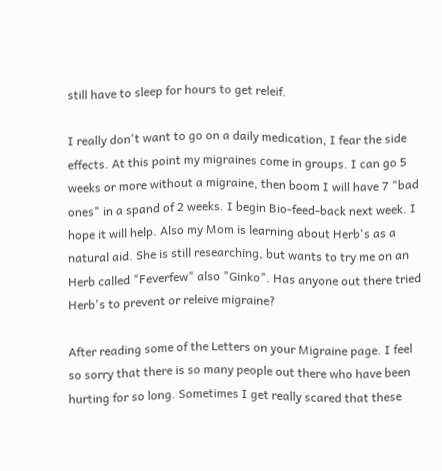still have to sleep for hours to get releif.

I really don't want to go on a daily medication, I fear the side effects. At this point my migraines come in groups. I can go 5 weeks or more without a migraine, then boom I will have 7 "bad ones" in a spand of 2 weeks. I begin Bio-feed-back next week. I hope it will help. Also my Mom is learning about Herb's as a natural aid. She is still researching, but wants to try me on an Herb called "Feverfew" also "Ginko". Has anyone out there tried Herb's to prevent or releive migraine?

After reading some of the Letters on your Migraine page. I feel so sorry that there is so many people out there who have been hurting for so long. Sometimes I get really scared that these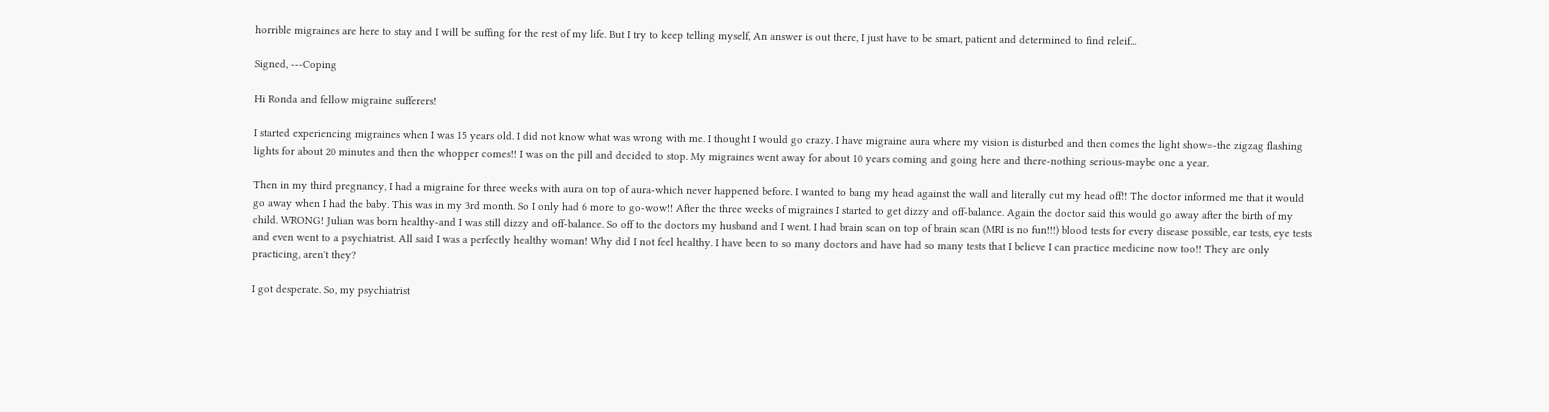horrible migraines are here to stay and I will be suffing for the rest of my life. But I try to keep telling myself, An answer is out there, I just have to be smart, patient and determined to find releif...

Signed, ---Coping

Hi Ronda and fellow migraine sufferers!

I started experiencing migraines when I was 15 years old. I did not know what was wrong with me. I thought I would go crazy. I have migraine aura where my vision is disturbed and then comes the light show=-the zigzag flashing lights for about 20 minutes and then the whopper comes!! I was on the pill and decided to stop. My migraines went away for about 10 years coming and going here and there-nothing serious-maybe one a year.

Then in my third pregnancy, I had a migraine for three weeks with aura on top of aura-which never happened before. I wanted to bang my head against the wall and literally cut my head off!! The doctor informed me that it would go away when I had the baby. This was in my 3rd month. So I only had 6 more to go-wow!! After the three weeks of migraines I started to get dizzy and off-balance. Again the doctor said this would go away after the birth of my child. WRONG! Julian was born healthy-and I was still dizzy and off-balance. So off to the doctors my husband and I went. I had brain scan on top of brain scan (MRI is no fun!!!) blood tests for every disease possible, ear tests, eye tests and even went to a psychiatrist. All said I was a perfectly healthy woman! Why did I not feel healthy. I have been to so many doctors and have had so many tests that I believe I can practice medicine now too!! They are only practicing, aren't they?

I got desperate. So, my psychiatrist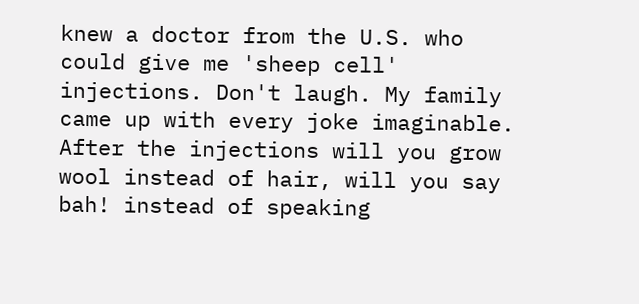knew a doctor from the U.S. who could give me 'sheep cell' injections. Don't laugh. My family came up with every joke imaginable. After the injections will you grow wool instead of hair, will you say bah! instead of speaking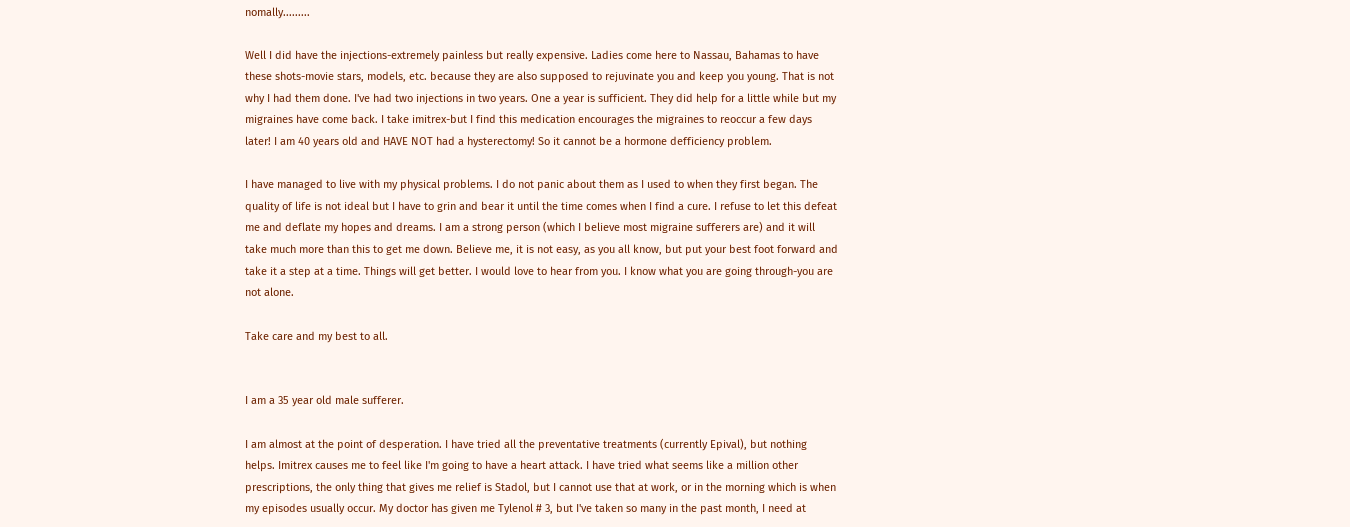nomally.........

Well I did have the injections-extremely painless but really expensive. Ladies come here to Nassau, Bahamas to have these shots-movie stars, models, etc. because they are also supposed to rejuvinate you and keep you young. That is not why I had them done. I've had two injections in two years. One a year is sufficient. They did help for a little while but my migraines have come back. I take imitrex-but I find this medication encourages the migraines to reoccur a few days later! I am 40 years old and HAVE NOT had a hysterectomy! So it cannot be a hormone defficiency problem.

I have managed to live with my physical problems. I do not panic about them as I used to when they first began. The quality of life is not ideal but I have to grin and bear it until the time comes when I find a cure. I refuse to let this defeat me and deflate my hopes and dreams. I am a strong person (which I believe most migraine sufferers are) and it will take much more than this to get me down. Believe me, it is not easy, as you all know, but put your best foot forward and take it a step at a time. Things will get better. I would love to hear from you. I know what you are going through-you are not alone.

Take care and my best to all.


I am a 35 year old male sufferer.

I am almost at the point of desperation. I have tried all the preventative treatments (currently Epival), but nothing helps. Imitrex causes me to feel like I'm going to have a heart attack. I have tried what seems like a million other prescriptions, the only thing that gives me relief is Stadol, but I cannot use that at work, or in the morning which is when my episodes usually occur. My doctor has given me Tylenol # 3, but I've taken so many in the past month, I need at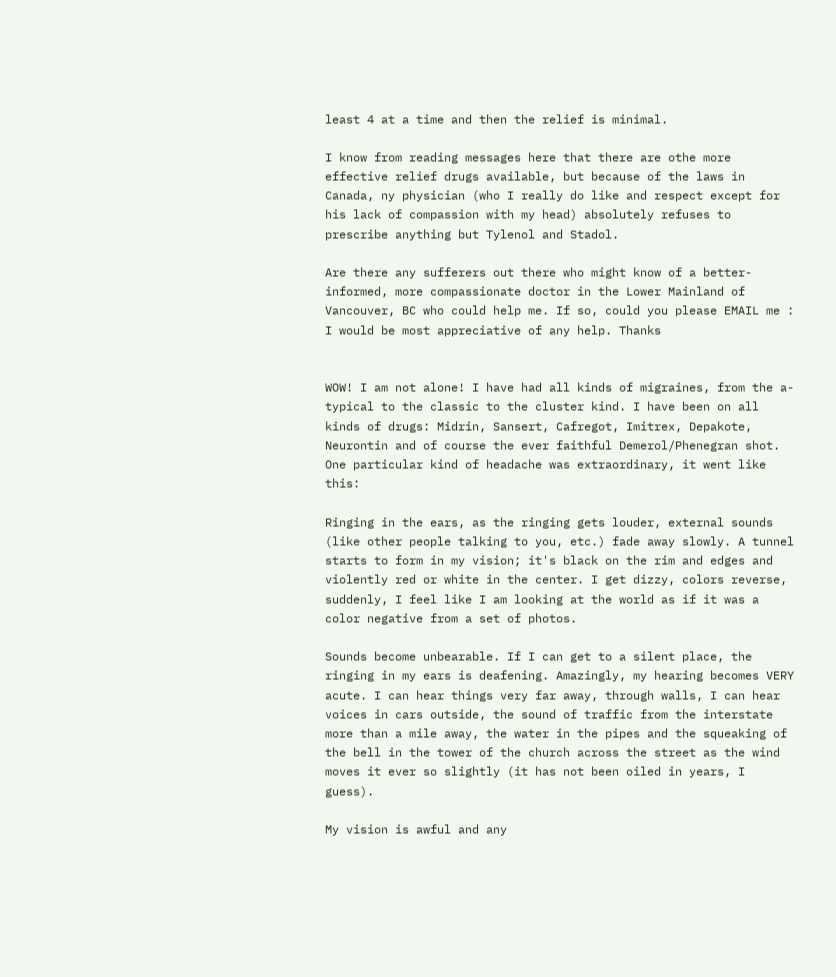least 4 at a time and then the relief is minimal.

I know from reading messages here that there are othe more effective relief drugs available, but because of the laws in Canada, ny physician (who I really do like and respect except for his lack of compassion with my head) absolutely refuses to prescribe anything but Tylenol and Stadol.

Are there any sufferers out there who might know of a better-informed, more compassionate doctor in the Lower Mainland of Vancouver, BC who could help me. If so, could you please EMAIL me : I would be most appreciative of any help. Thanks


WOW! I am not alone! I have had all kinds of migraines, from the a-typical to the classic to the cluster kind. I have been on all kinds of drugs: Midrin, Sansert, Cafregot, Imitrex, Depakote, Neurontin and of course the ever faithful Demerol/Phenegran shot. One particular kind of headache was extraordinary, it went like this:

Ringing in the ears, as the ringing gets louder, external sounds (like other people talking to you, etc.) fade away slowly. A tunnel starts to form in my vision; it's black on the rim and edges and violently red or white in the center. I get dizzy, colors reverse, suddenly, I feel like I am looking at the world as if it was a color negative from a set of photos.

Sounds become unbearable. If I can get to a silent place, the ringing in my ears is deafening. Amazingly, my hearing becomes VERY acute. I can hear things very far away, through walls, I can hear voices in cars outside, the sound of traffic from the interstate more than a mile away, the water in the pipes and the squeaking of the bell in the tower of the church across the street as the wind moves it ever so slightly (it has not been oiled in years, I guess).

My vision is awful and any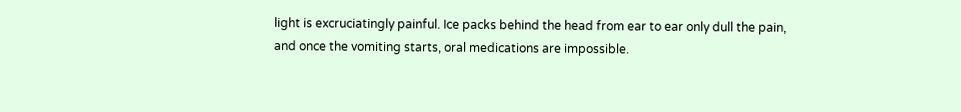light is excruciatingly painful. Ice packs behind the head from ear to ear only dull the pain, and once the vomiting starts, oral medications are impossible.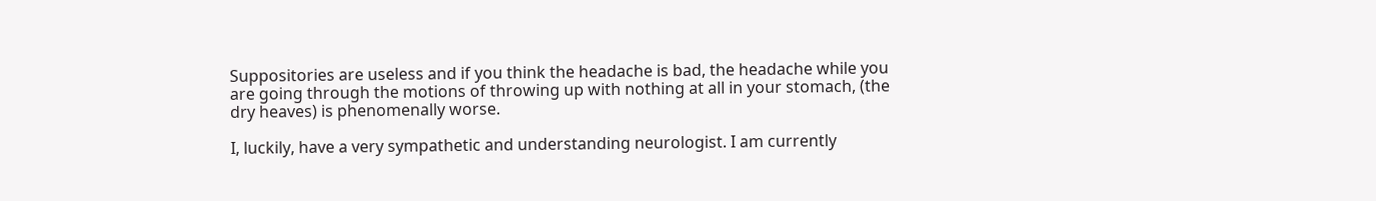Suppositories are useless and if you think the headache is bad, the headache while you are going through the motions of throwing up with nothing at all in your stomach, (the dry heaves) is phenomenally worse.

I, luckily, have a very sympathetic and understanding neurologist. I am currently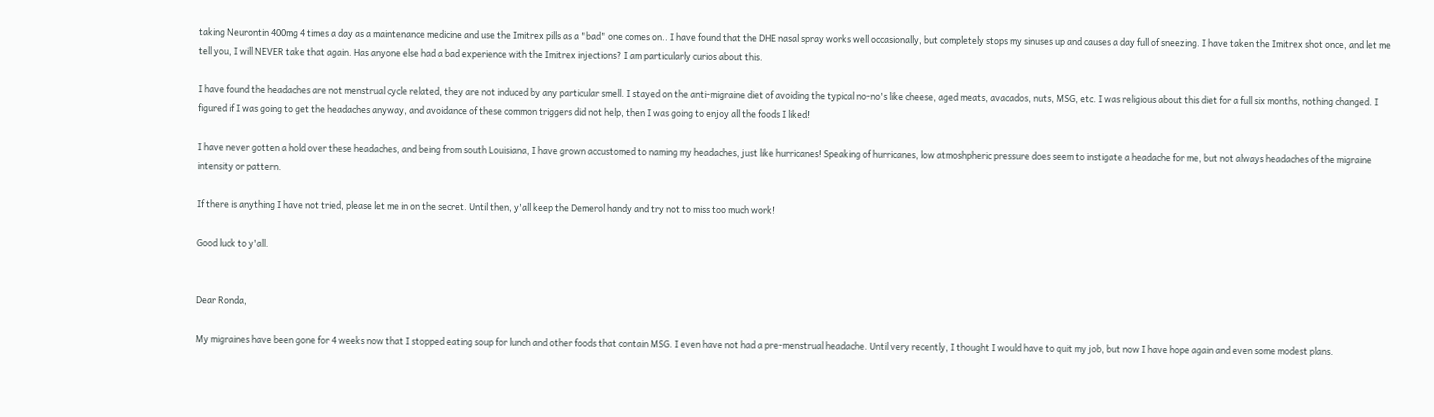taking Neurontin 400mg 4 times a day as a maintenance medicine and use the Imitrex pills as a "bad" one comes on.. I have found that the DHE nasal spray works well occasionally, but completely stops my sinuses up and causes a day full of sneezing. I have taken the Imitrex shot once, and let me tell you, I will NEVER take that again. Has anyone else had a bad experience with the Imitrex injections? I am particularly curios about this.

I have found the headaches are not menstrual cycle related, they are not induced by any particular smell. I stayed on the anti-migraine diet of avoiding the typical no-no's like cheese, aged meats, avacados, nuts, MSG, etc. I was religious about this diet for a full six months, nothing changed. I figured if I was going to get the headaches anyway, and avoidance of these common triggers did not help, then I was going to enjoy all the foods I liked!

I have never gotten a hold over these headaches, and being from south Louisiana, I have grown accustomed to naming my headaches, just like hurricanes! Speaking of hurricanes, low atmoshpheric pressure does seem to instigate a headache for me, but not always headaches of the migraine intensity or pattern.

If there is anything I have not tried, please let me in on the secret. Until then, y'all keep the Demerol handy and try not to miss too much work!

Good luck to y'all.


Dear Ronda,

My migraines have been gone for 4 weeks now that I stopped eating soup for lunch and other foods that contain MSG. I even have not had a pre-menstrual headache. Until very recently, I thought I would have to quit my job, but now I have hope again and even some modest plans.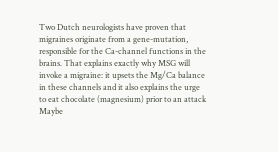Two Dutch neurologists have proven that migraines originate from a gene-mutation, responsible for the Ca-channel functions in the brains. That explains exactly why MSG will invoke a migraine: it upsets the Mg/Ca balance in these channels and it also explains the urge to eat chocolate (magnesium) prior to an attack Maybe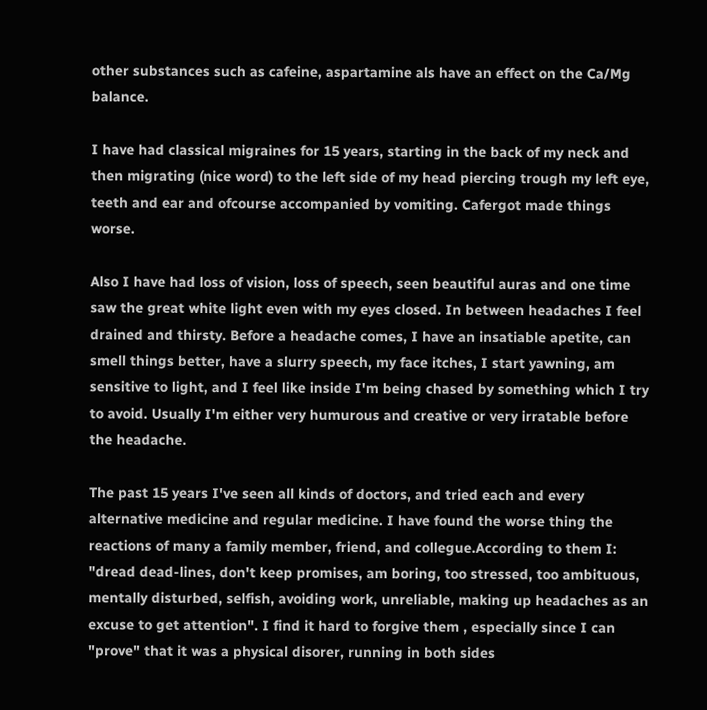other substances such as cafeine, aspartamine als have an effect on the Ca/Mg balance.

I have had classical migraines for 15 years, starting in the back of my neck and then migrating (nice word) to the left side of my head piercing trough my left eye, teeth and ear and ofcourse accompanied by vomiting. Cafergot made things worse.

Also I have had loss of vision, loss of speech, seen beautiful auras and one time saw the great white light even with my eyes closed. In between headaches I feel drained and thirsty. Before a headache comes, I have an insatiable apetite, can smell things better, have a slurry speech, my face itches, I start yawning, am sensitive to light, and I feel like inside I'm being chased by something which I try to avoid. Usually I'm either very humurous and creative or very irratable before the headache.

The past 15 years I've seen all kinds of doctors, and tried each and every alternative medicine and regular medicine. I have found the worse thing the reactions of many a family member, friend, and collegue.According to them I: "dread dead-lines, don't keep promises, am boring, too stressed, too ambituous, mentally disturbed, selfish, avoiding work, unreliable, making up headaches as an excuse to get attention". I find it hard to forgive them , especially since I can "prove" that it was a physical disorer, running in both sides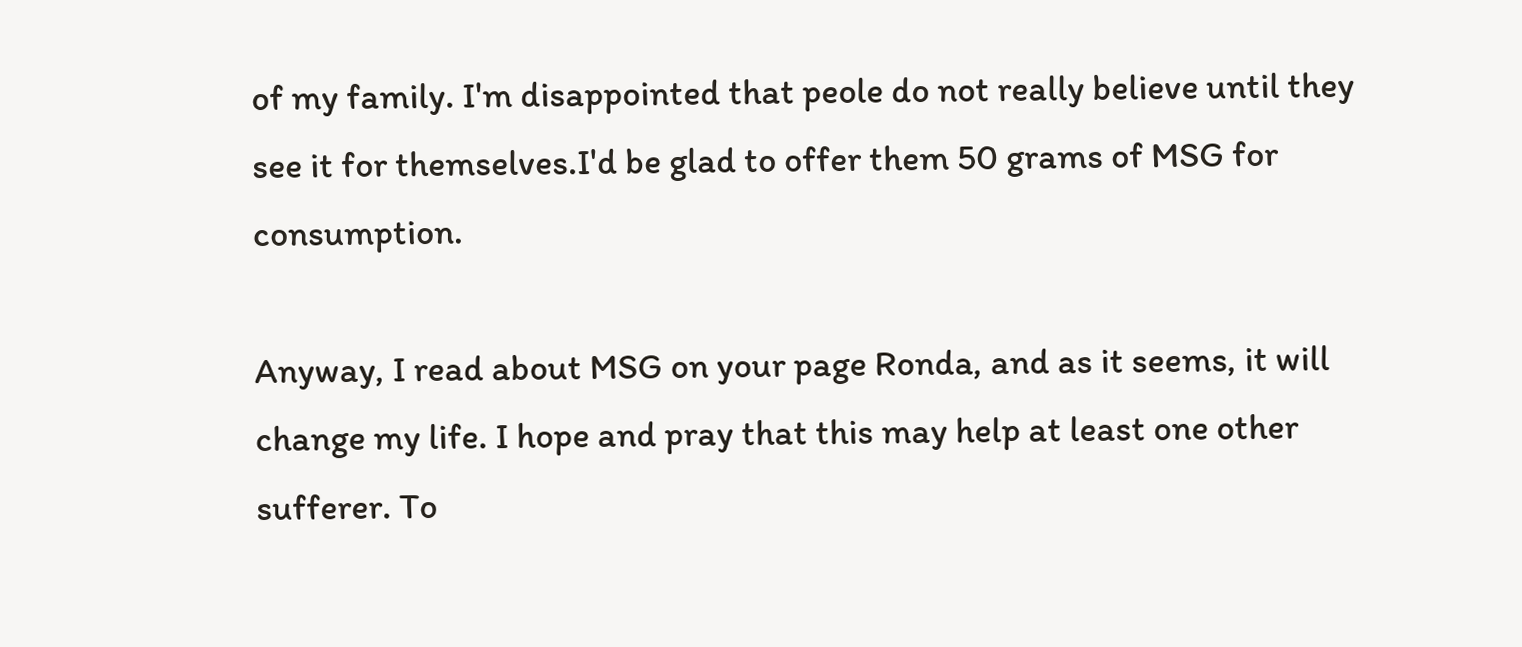of my family. I'm disappointed that peole do not really believe until they see it for themselves.I'd be glad to offer them 50 grams of MSG for consumption.

Anyway, I read about MSG on your page Ronda, and as it seems, it will change my life. I hope and pray that this may help at least one other sufferer. To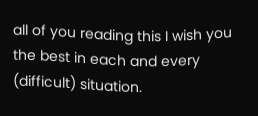all of you reading this I wish you the best in each and every (difficult) situation.